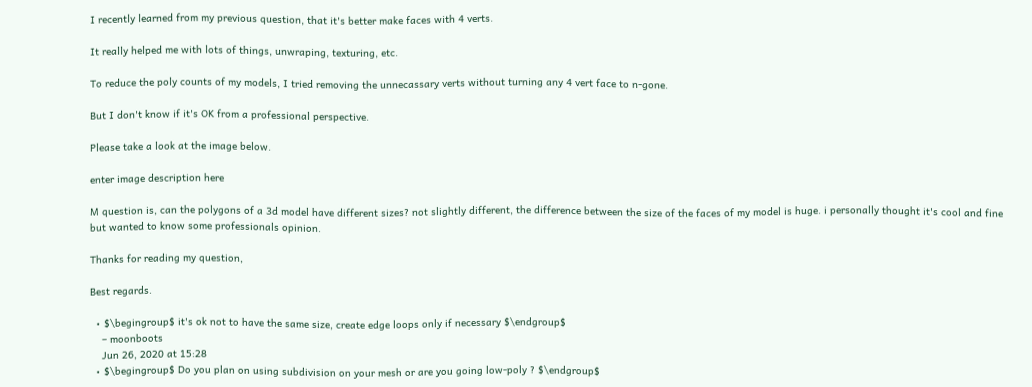I recently learned from my previous question, that it's better make faces with 4 verts.

It really helped me with lots of things, unwraping, texturing, etc.

To reduce the poly counts of my models, I tried removing the unnecassary verts without turning any 4 vert face to n-gone.

But I don't know if it's OK from a professional perspective.

Please take a look at the image below.

enter image description here

M question is, can the polygons of a 3d model have different sizes? not slightly different, the difference between the size of the faces of my model is huge. i personally thought it's cool and fine but wanted to know some professionals opinion.

Thanks for reading my question,

Best regards.

  • $\begingroup$ it's ok not to have the same size, create edge loops only if necessary $\endgroup$
    – moonboots
    Jun 26, 2020 at 15:28
  • $\begingroup$ Do you plan on using subdivision on your mesh or are you going low-poly ? $\endgroup$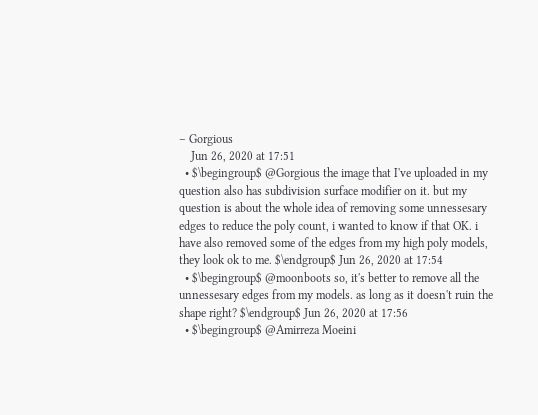– Gorgious
    Jun 26, 2020 at 17:51
  • $\begingroup$ @Gorgious the image that I've uploaded in my question also has subdivision surface modifier on it. but my question is about the whole idea of removing some unnessesary edges to reduce the poly count, i wanted to know if that OK. i have also removed some of the edges from my high poly models, they look ok to me. $\endgroup$ Jun 26, 2020 at 17:54
  • $\begingroup$ @moonboots so, it's better to remove all the unnessesary edges from my models. as long as it doesn't ruin the shape right? $\endgroup$ Jun 26, 2020 at 17:56
  • $\begingroup$ @Amirreza Moeini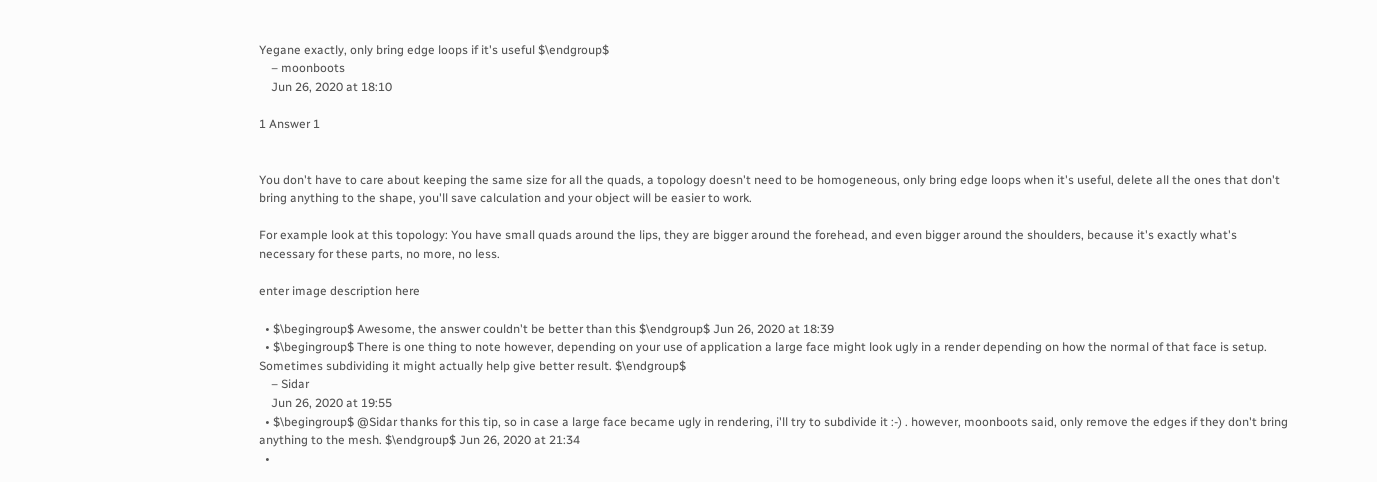Yegane exactly, only bring edge loops if it's useful $\endgroup$
    – moonboots
    Jun 26, 2020 at 18:10

1 Answer 1


You don't have to care about keeping the same size for all the quads, a topology doesn't need to be homogeneous, only bring edge loops when it's useful, delete all the ones that don't bring anything to the shape, you'll save calculation and your object will be easier to work.

For example look at this topology: You have small quads around the lips, they are bigger around the forehead, and even bigger around the shoulders, because it's exactly what's necessary for these parts, no more, no less.

enter image description here

  • $\begingroup$ Awesome, the answer couldn't be better than this $\endgroup$ Jun 26, 2020 at 18:39
  • $\begingroup$ There is one thing to note however, depending on your use of application a large face might look ugly in a render depending on how the normal of that face is setup. Sometimes subdividing it might actually help give better result. $\endgroup$
    – Sidar
    Jun 26, 2020 at 19:55
  • $\begingroup$ @Sidar thanks for this tip, so in case a large face became ugly in rendering, i'll try to subdivide it :-) . however, moonboots said, only remove the edges if they don't bring anything to the mesh. $\endgroup$ Jun 26, 2020 at 21:34
  •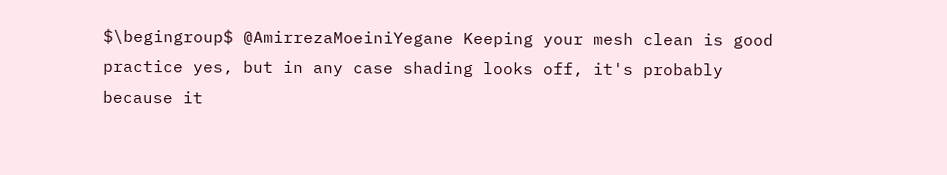$\begingroup$ @AmirrezaMoeiniYegane Keeping your mesh clean is good practice yes, but in any case shading looks off, it's probably because it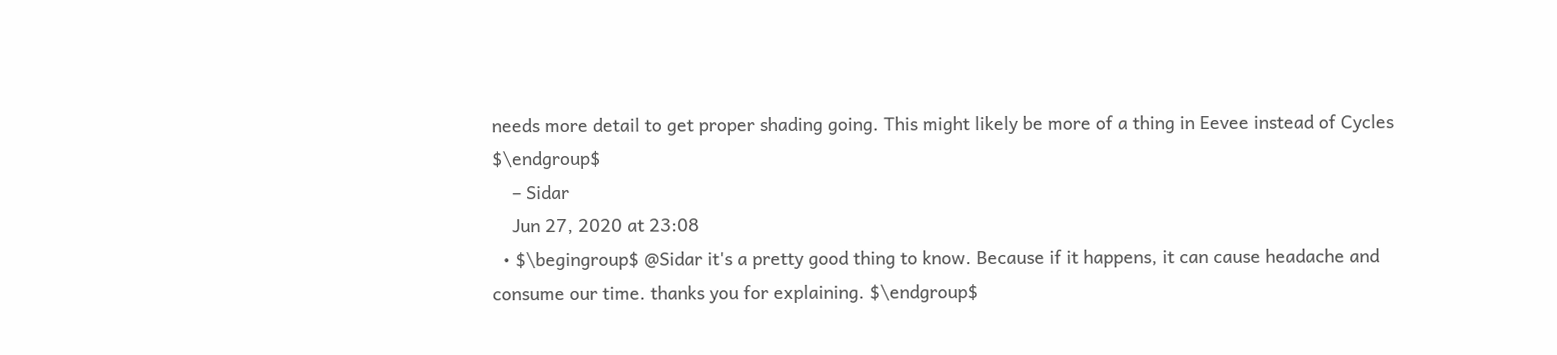needs more detail to get proper shading going. This might likely be more of a thing in Eevee instead of Cycles $\endgroup$
    – Sidar
    Jun 27, 2020 at 23:08
  • $\begingroup$ @Sidar it's a pretty good thing to know. Because if it happens, it can cause headache and consume our time. thanks you for explaining. $\endgroup$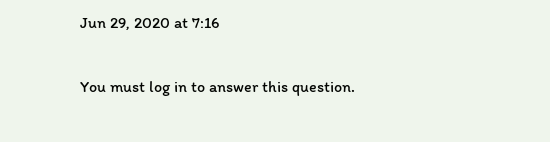Jun 29, 2020 at 7:16

You must log in to answer this question.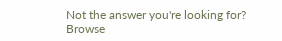Not the answer you're looking for? Browse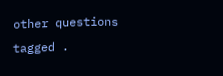other questions tagged .